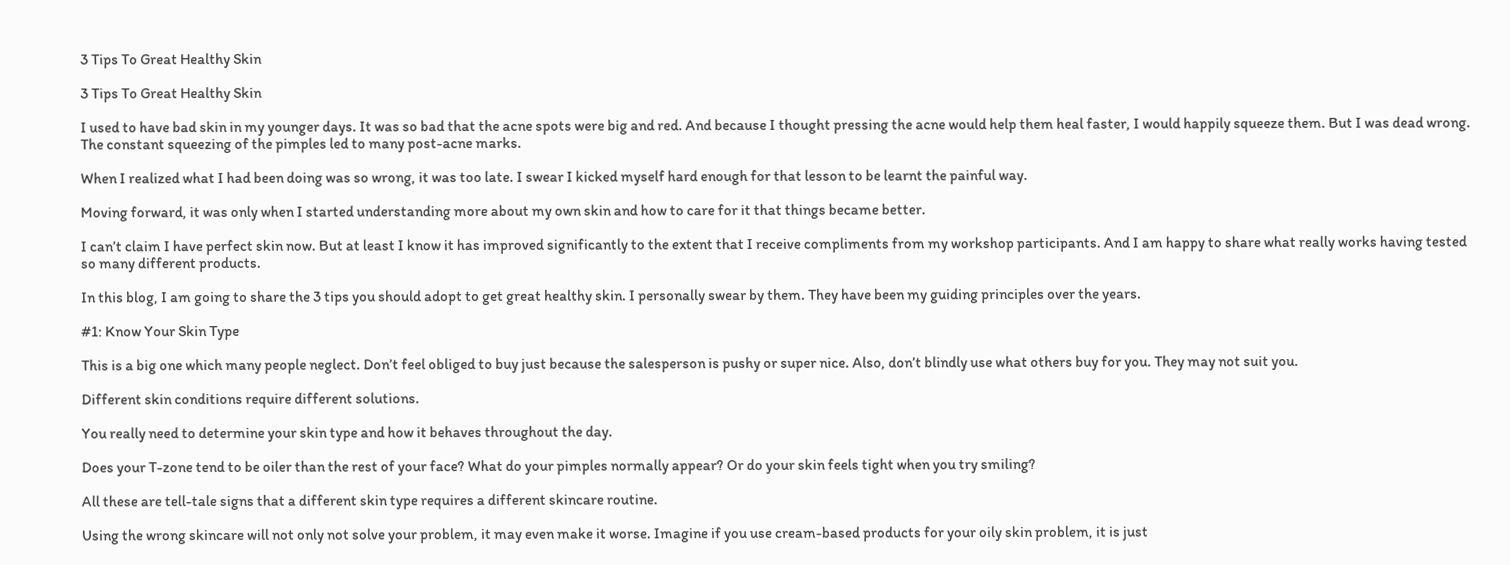3 Tips To Great Healthy Skin

3 Tips To Great Healthy Skin

I used to have bad skin in my younger days. It was so bad that the acne spots were big and red. And because I thought pressing the acne would help them heal faster, I would happily squeeze them. But I was dead wrong. The constant squeezing of the pimples led to many post-acne marks.

When I realized what I had been doing was so wrong, it was too late. I swear I kicked myself hard enough for that lesson to be learnt the painful way.

Moving forward, it was only when I started understanding more about my own skin and how to care for it that things became better.

I can’t claim I have perfect skin now. But at least I know it has improved significantly to the extent that I receive compliments from my workshop participants. And I am happy to share what really works having tested so many different products.

In this blog, I am going to share the 3 tips you should adopt to get great healthy skin. I personally swear by them. They have been my guiding principles over the years.

#1: Know Your Skin Type

This is a big one which many people neglect. Don’t feel obliged to buy just because the salesperson is pushy or super nice. Also, don’t blindly use what others buy for you. They may not suit you.

Different skin conditions require different solutions.

You really need to determine your skin type and how it behaves throughout the day.

Does your T-zone tend to be oiler than the rest of your face? What do your pimples normally appear? Or do your skin feels tight when you try smiling?

All these are tell-tale signs that a different skin type requires a different skincare routine.

Using the wrong skincare will not only not solve your problem, it may even make it worse. Imagine if you use cream-based products for your oily skin problem, it is just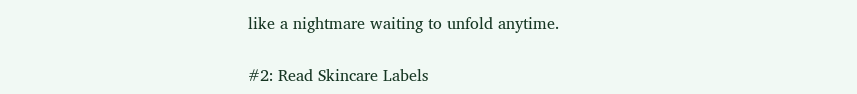like a nightmare waiting to unfold anytime.

#2: Read Skincare Labels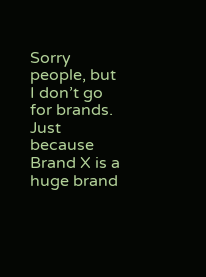Sorry people, but I don’t go for brands. Just because Brand X is a huge brand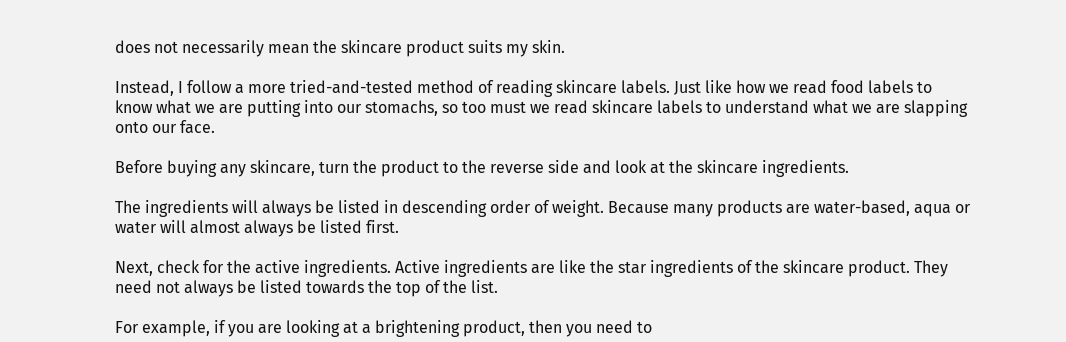does not necessarily mean the skincare product suits my skin.

Instead, I follow a more tried-and-tested method of reading skincare labels. Just like how we read food labels to know what we are putting into our stomachs, so too must we read skincare labels to understand what we are slapping onto our face.

Before buying any skincare, turn the product to the reverse side and look at the skincare ingredients.

The ingredients will always be listed in descending order of weight. Because many products are water-based, aqua or water will almost always be listed first.

Next, check for the active ingredients. Active ingredients are like the star ingredients of the skincare product. They need not always be listed towards the top of the list.

For example, if you are looking at a brightening product, then you need to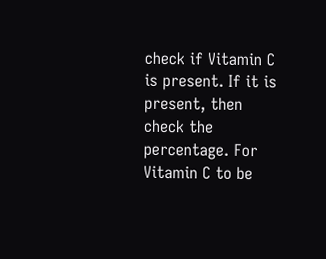check if Vitamin C is present. If it is present, then check the percentage. For Vitamin C to be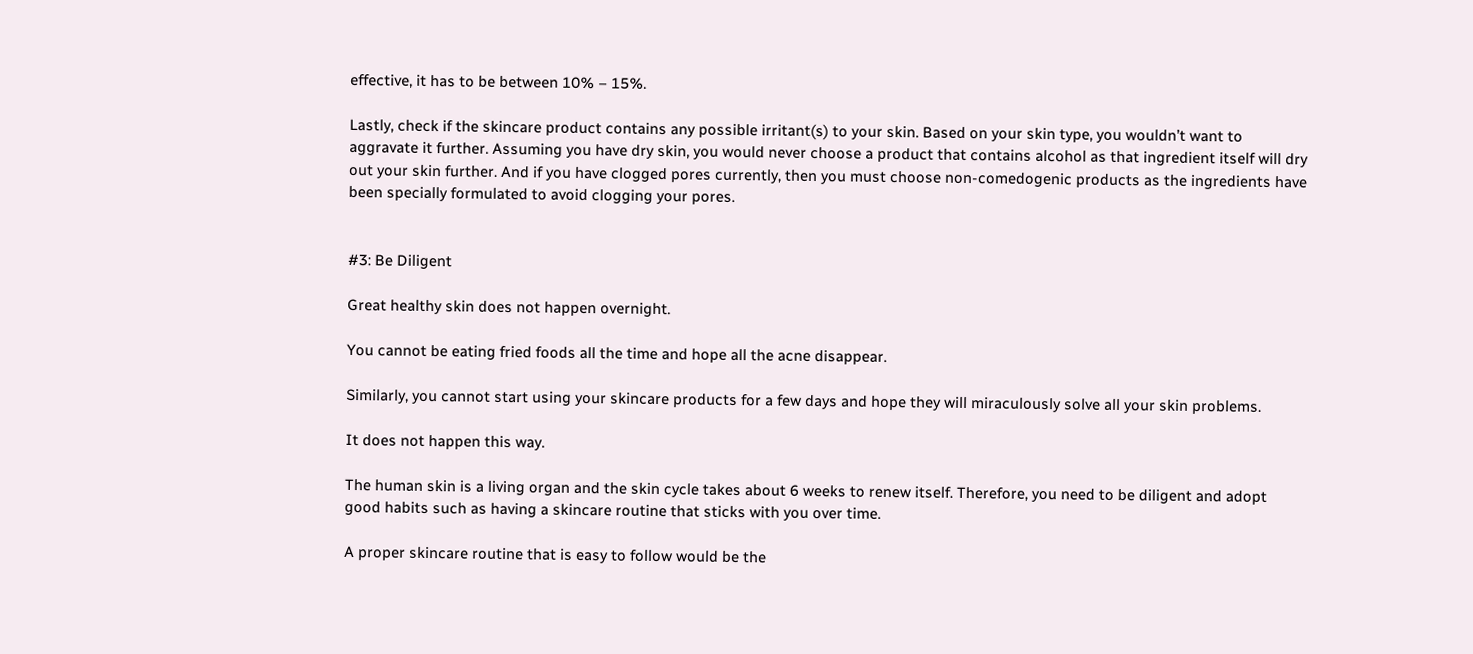effective, it has to be between 10% – 15%.

Lastly, check if the skincare product contains any possible irritant(s) to your skin. Based on your skin type, you wouldn’t want to aggravate it further. Assuming you have dry skin, you would never choose a product that contains alcohol as that ingredient itself will dry out your skin further. And if you have clogged pores currently, then you must choose non-comedogenic products as the ingredients have been specially formulated to avoid clogging your pores.


#3: Be Diligent

Great healthy skin does not happen overnight.

You cannot be eating fried foods all the time and hope all the acne disappear.

Similarly, you cannot start using your skincare products for a few days and hope they will miraculously solve all your skin problems.

It does not happen this way.

The human skin is a living organ and the skin cycle takes about 6 weeks to renew itself. Therefore, you need to be diligent and adopt good habits such as having a skincare routine that sticks with you over time.

A proper skincare routine that is easy to follow would be the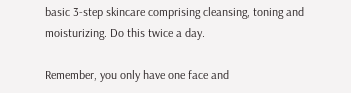basic 3-step skincare comprising cleansing, toning and moisturizing. Do this twice a day.

Remember, you only have one face and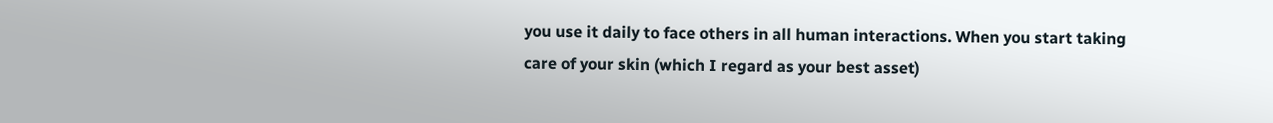you use it daily to face others in all human interactions. When you start taking care of your skin (which I regard as your best asset)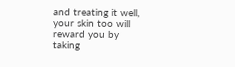and treating it well, your skin too will reward you by taking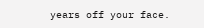years off your face.